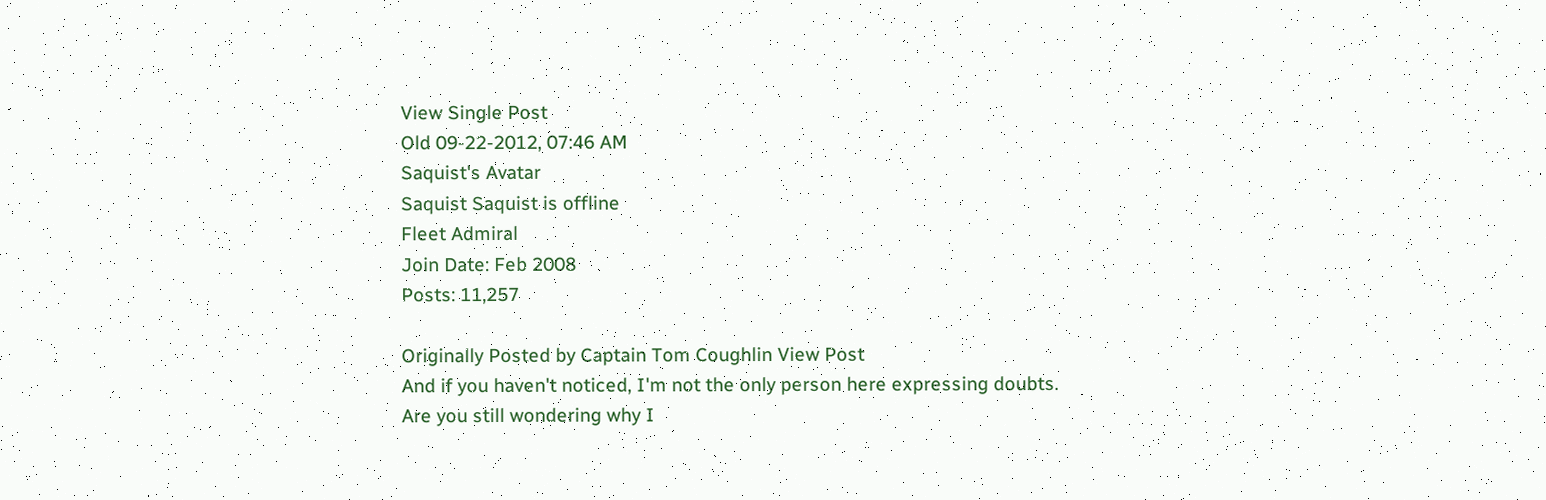View Single Post
Old 09-22-2012, 07:46 AM
Saquist's Avatar
Saquist Saquist is offline
Fleet Admiral
Join Date: Feb 2008
Posts: 11,257

Originally Posted by Captain Tom Coughlin View Post
And if you haven't noticed, I'm not the only person here expressing doubts.
Are you still wondering why I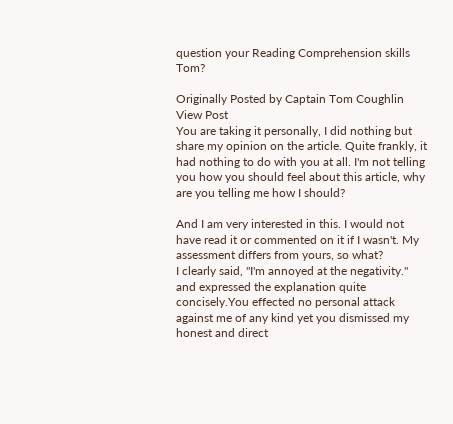question your Reading Comprehension skills Tom?

Originally Posted by Captain Tom Coughlin View Post
You are taking it personally, I did nothing but share my opinion on the article. Quite frankly, it had nothing to do with you at all. I'm not telling you how you should feel about this article, why are you telling me how I should?

And I am very interested in this. I would not have read it or commented on it if I wasn't. My assessment differs from yours, so what?
I clearly said, "I'm annoyed at the negativity." and expressed the explanation quite concisely.You effected no personal attack against me of any kind yet you dismissed my honest and direct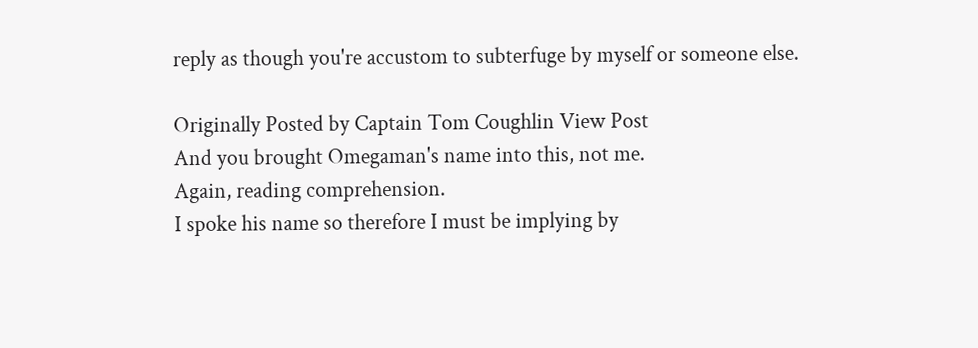reply as though you're accustom to subterfuge by myself or someone else.

Originally Posted by Captain Tom Coughlin View Post
And you brought Omegaman's name into this, not me.
Again, reading comprehension.
I spoke his name so therefore I must be implying by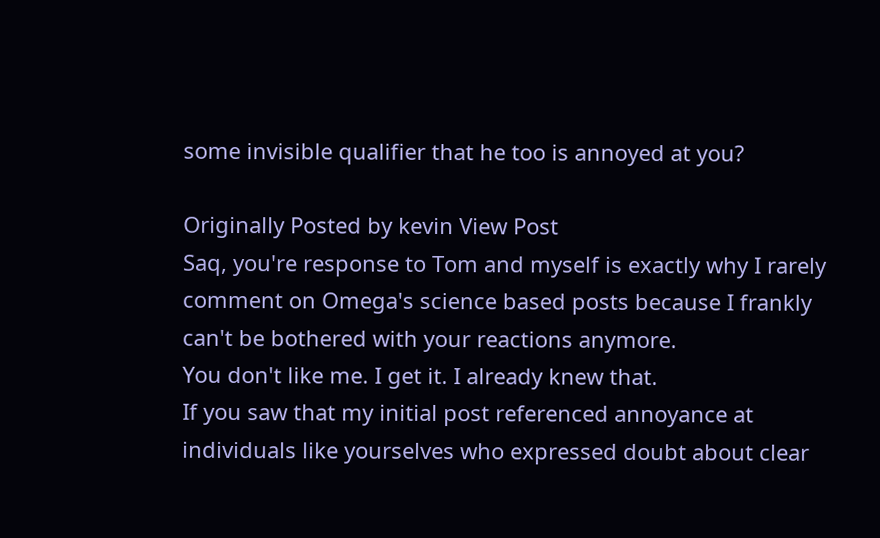some invisible qualifier that he too is annoyed at you?

Originally Posted by kevin View Post
Saq, you're response to Tom and myself is exactly why I rarely comment on Omega's science based posts because I frankly can't be bothered with your reactions anymore.
You don't like me. I get it. I already knew that.
If you saw that my initial post referenced annoyance at individuals like yourselves who expressed doubt about clear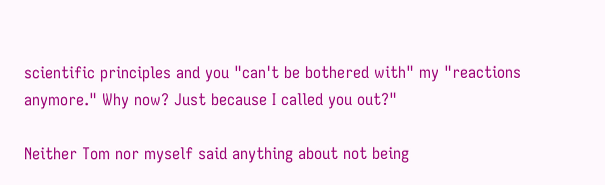scientific principles and you "can't be bothered with" my "reactions anymore." Why now? Just because I called you out?"

Neither Tom nor myself said anything about not being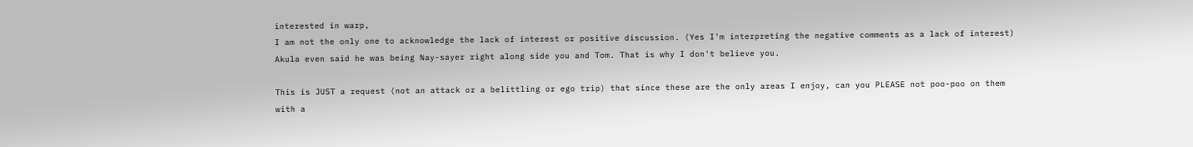interested in warp,
I am not the only one to acknowledge the lack of interest or positive discussion. (Yes I'm interpreting the negative comments as a lack of interest) Akula even said he was being Nay-sayer right along side you and Tom. That is why I don't believe you.

This is JUST a request (not an attack or a belittling or ego trip) that since these are the only areas I enjoy, can you PLEASE not poo-poo on them with a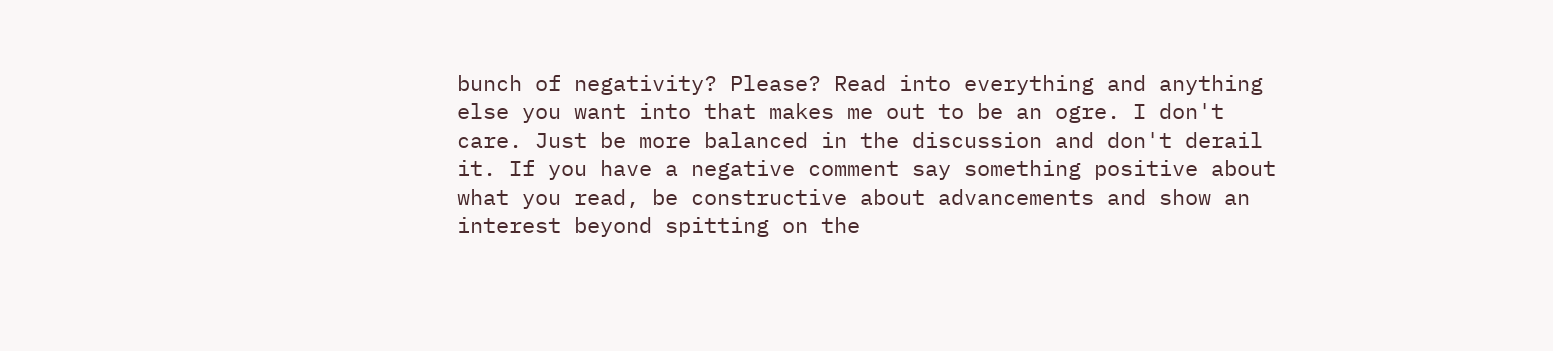bunch of negativity? Please? Read into everything and anything else you want into that makes me out to be an ogre. I don't care. Just be more balanced in the discussion and don't derail it. If you have a negative comment say something positive about what you read, be constructive about advancements and show an interest beyond spitting on the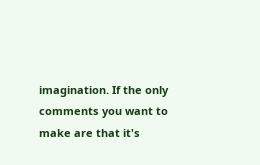imagination. If the only comments you want to make are that it's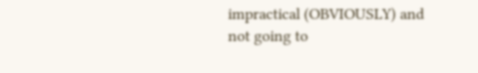impractical (OBVIOUSLY) and not going to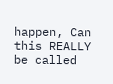happen, Can this REALLY be called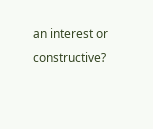an interest or constructive?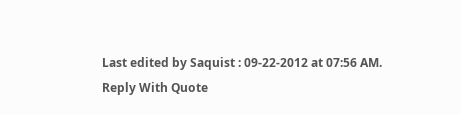Last edited by Saquist : 09-22-2012 at 07:56 AM.
Reply With Quote